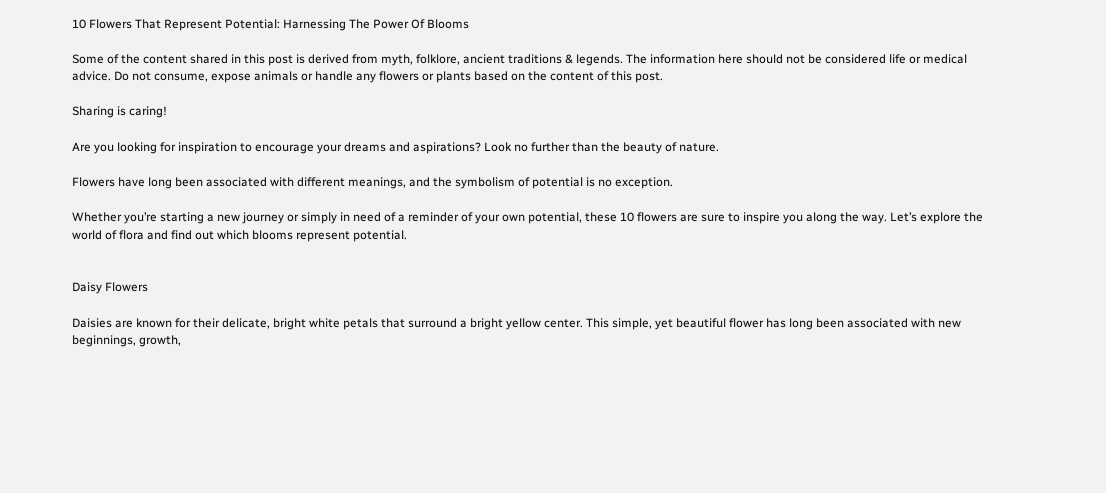10 Flowers That Represent Potential: Harnessing The Power Of Blooms

Some of the content shared in this post is derived from myth, folklore, ancient traditions & legends. The information here should not be considered life or medical advice. Do not consume, expose animals or handle any flowers or plants based on the content of this post.

Sharing is caring!

Are you looking for inspiration to encourage your dreams and aspirations? Look no further than the beauty of nature.

Flowers have long been associated with different meanings, and the symbolism of potential is no exception.

Whether you’re starting a new journey or simply in need of a reminder of your own potential, these 10 flowers are sure to inspire you along the way. Let’s explore the world of flora and find out which blooms represent potential.


Daisy Flowers

Daisies are known for their delicate, bright white petals that surround a bright yellow center. This simple, yet beautiful flower has long been associated with new beginnings, growth,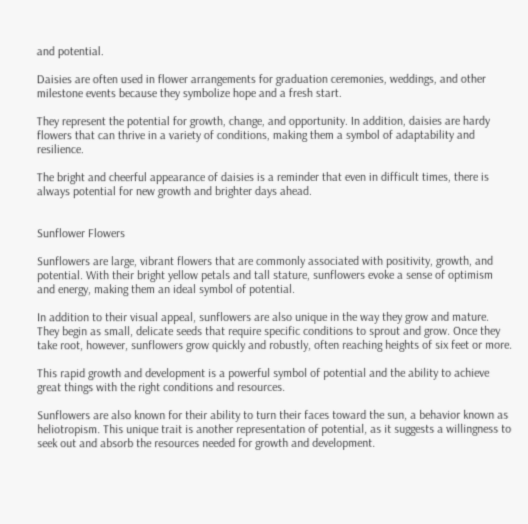and potential.

Daisies are often used in flower arrangements for graduation ceremonies, weddings, and other milestone events because they symbolize hope and a fresh start.

They represent the potential for growth, change, and opportunity. In addition, daisies are hardy flowers that can thrive in a variety of conditions, making them a symbol of adaptability and resilience.

The bright and cheerful appearance of daisies is a reminder that even in difficult times, there is always potential for new growth and brighter days ahead.


Sunflower Flowers

Sunflowers are large, vibrant flowers that are commonly associated with positivity, growth, and potential. With their bright yellow petals and tall stature, sunflowers evoke a sense of optimism and energy, making them an ideal symbol of potential.

In addition to their visual appeal, sunflowers are also unique in the way they grow and mature. They begin as small, delicate seeds that require specific conditions to sprout and grow. Once they take root, however, sunflowers grow quickly and robustly, often reaching heights of six feet or more.

This rapid growth and development is a powerful symbol of potential and the ability to achieve great things with the right conditions and resources.

Sunflowers are also known for their ability to turn their faces toward the sun, a behavior known as heliotropism. This unique trait is another representation of potential, as it suggests a willingness to seek out and absorb the resources needed for growth and development.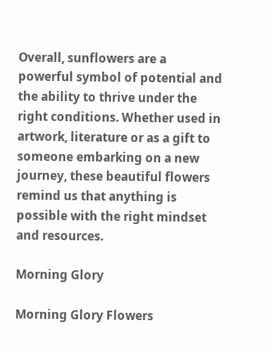Overall, sunflowers are a powerful symbol of potential and the ability to thrive under the right conditions. Whether used in artwork, literature or as a gift to someone embarking on a new journey, these beautiful flowers remind us that anything is possible with the right mindset and resources.

Morning Glory

Morning Glory Flowers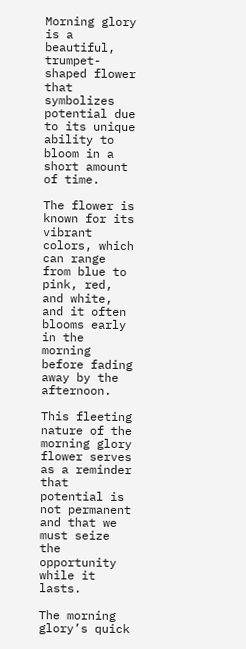Morning glory is a beautiful, trumpet-shaped flower that symbolizes potential due to its unique ability to bloom in a short amount of time.

The flower is known for its vibrant colors, which can range from blue to pink, red, and white, and it often blooms early in the morning before fading away by the afternoon.

This fleeting nature of the morning glory flower serves as a reminder that potential is not permanent and that we must seize the opportunity while it lasts.

The morning glory’s quick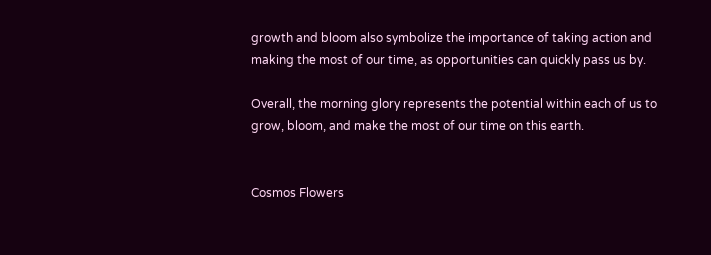growth and bloom also symbolize the importance of taking action and making the most of our time, as opportunities can quickly pass us by.

Overall, the morning glory represents the potential within each of us to grow, bloom, and make the most of our time on this earth.


Cosmos Flowers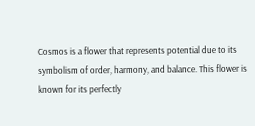Cosmos is a flower that represents potential due to its symbolism of order, harmony, and balance. This flower is known for its perfectly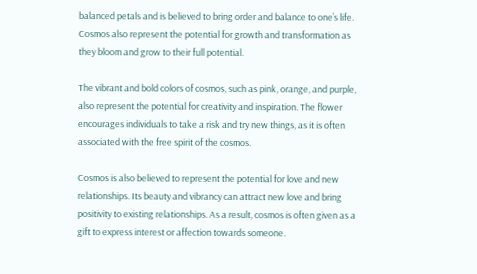balanced petals and is believed to bring order and balance to one’s life. Cosmos also represent the potential for growth and transformation as they bloom and grow to their full potential.

The vibrant and bold colors of cosmos, such as pink, orange, and purple, also represent the potential for creativity and inspiration. The flower encourages individuals to take a risk and try new things, as it is often associated with the free spirit of the cosmos.

Cosmos is also believed to represent the potential for love and new relationships. Its beauty and vibrancy can attract new love and bring positivity to existing relationships. As a result, cosmos is often given as a gift to express interest or affection towards someone.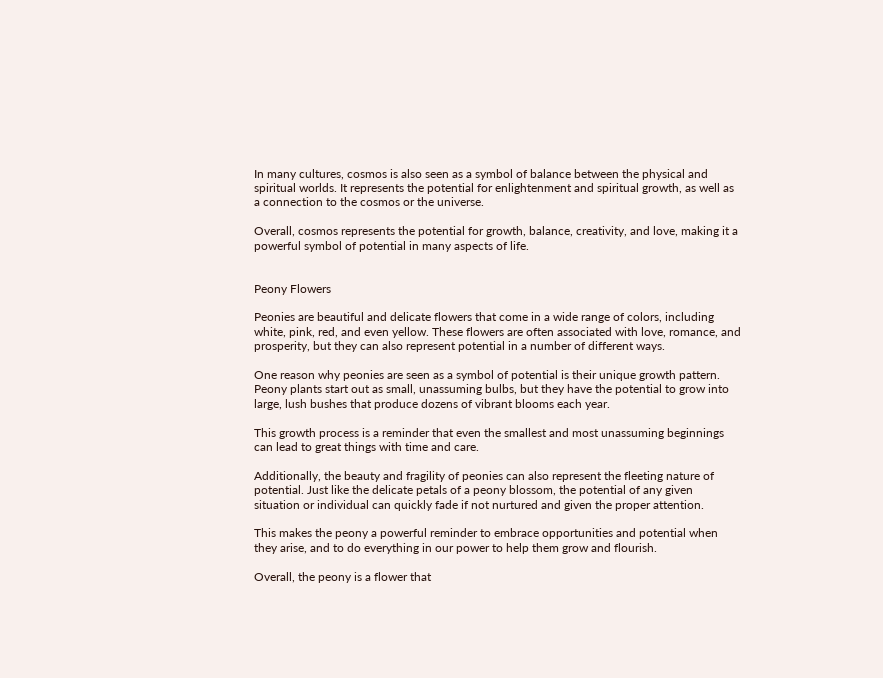In many cultures, cosmos is also seen as a symbol of balance between the physical and spiritual worlds. It represents the potential for enlightenment and spiritual growth, as well as a connection to the cosmos or the universe.

Overall, cosmos represents the potential for growth, balance, creativity, and love, making it a powerful symbol of potential in many aspects of life.


Peony Flowers

Peonies are beautiful and delicate flowers that come in a wide range of colors, including white, pink, red, and even yellow. These flowers are often associated with love, romance, and prosperity, but they can also represent potential in a number of different ways.

One reason why peonies are seen as a symbol of potential is their unique growth pattern. Peony plants start out as small, unassuming bulbs, but they have the potential to grow into large, lush bushes that produce dozens of vibrant blooms each year.

This growth process is a reminder that even the smallest and most unassuming beginnings can lead to great things with time and care.

Additionally, the beauty and fragility of peonies can also represent the fleeting nature of potential. Just like the delicate petals of a peony blossom, the potential of any given situation or individual can quickly fade if not nurtured and given the proper attention.

This makes the peony a powerful reminder to embrace opportunities and potential when they arise, and to do everything in our power to help them grow and flourish.

Overall, the peony is a flower that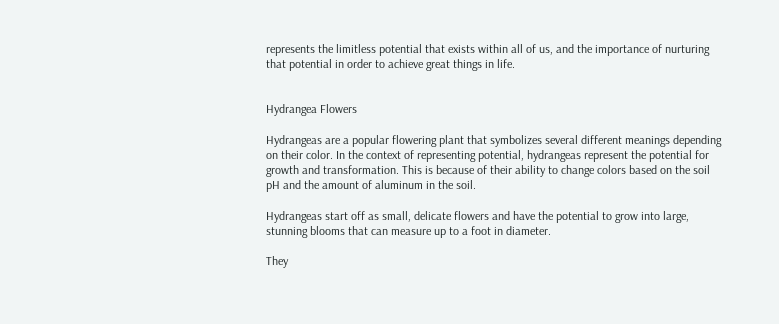represents the limitless potential that exists within all of us, and the importance of nurturing that potential in order to achieve great things in life.


Hydrangea Flowers

Hydrangeas are a popular flowering plant that symbolizes several different meanings depending on their color. In the context of representing potential, hydrangeas represent the potential for growth and transformation. This is because of their ability to change colors based on the soil pH and the amount of aluminum in the soil.

Hydrangeas start off as small, delicate flowers and have the potential to grow into large, stunning blooms that can measure up to a foot in diameter.

They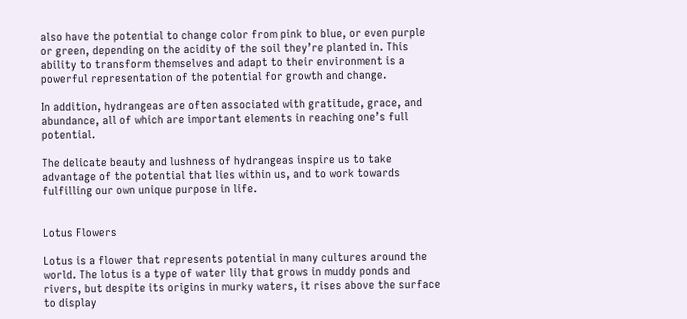also have the potential to change color from pink to blue, or even purple or green, depending on the acidity of the soil they’re planted in. This ability to transform themselves and adapt to their environment is a powerful representation of the potential for growth and change.

In addition, hydrangeas are often associated with gratitude, grace, and abundance, all of which are important elements in reaching one’s full potential.

The delicate beauty and lushness of hydrangeas inspire us to take advantage of the potential that lies within us, and to work towards fulfilling our own unique purpose in life.


Lotus Flowers

Lotus is a flower that represents potential in many cultures around the world. The lotus is a type of water lily that grows in muddy ponds and rivers, but despite its origins in murky waters, it rises above the surface to display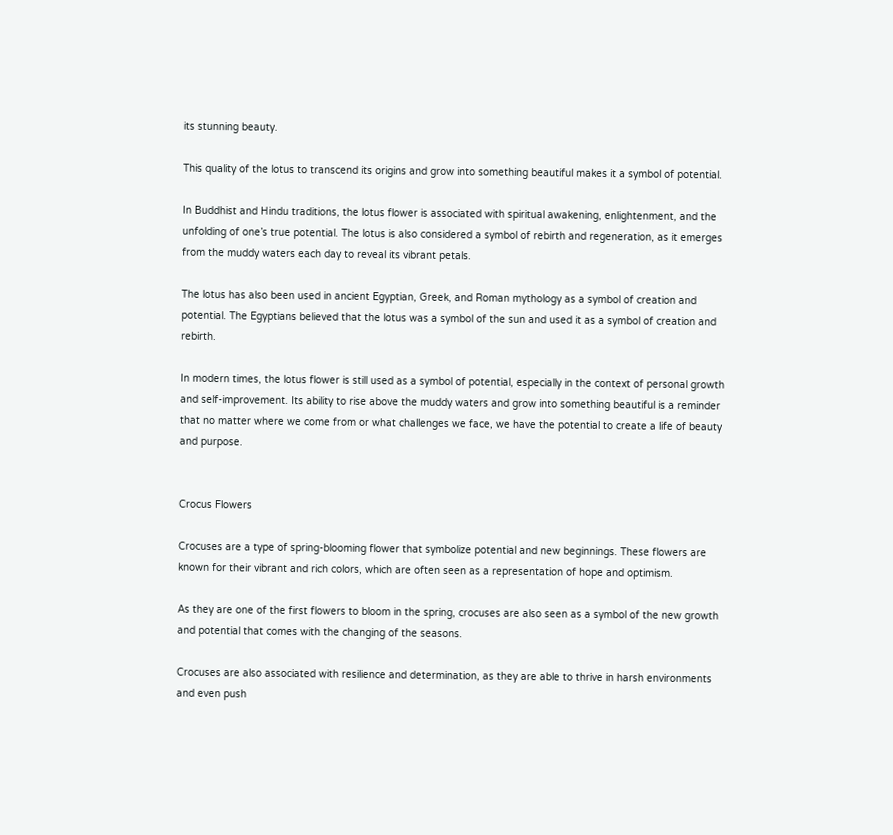its stunning beauty.

This quality of the lotus to transcend its origins and grow into something beautiful makes it a symbol of potential.

In Buddhist and Hindu traditions, the lotus flower is associated with spiritual awakening, enlightenment, and the unfolding of one’s true potential. The lotus is also considered a symbol of rebirth and regeneration, as it emerges from the muddy waters each day to reveal its vibrant petals.

The lotus has also been used in ancient Egyptian, Greek, and Roman mythology as a symbol of creation and potential. The Egyptians believed that the lotus was a symbol of the sun and used it as a symbol of creation and rebirth.

In modern times, the lotus flower is still used as a symbol of potential, especially in the context of personal growth and self-improvement. Its ability to rise above the muddy waters and grow into something beautiful is a reminder that no matter where we come from or what challenges we face, we have the potential to create a life of beauty and purpose.


Crocus Flowers

Crocuses are a type of spring-blooming flower that symbolize potential and new beginnings. These flowers are known for their vibrant and rich colors, which are often seen as a representation of hope and optimism.

As they are one of the first flowers to bloom in the spring, crocuses are also seen as a symbol of the new growth and potential that comes with the changing of the seasons.

Crocuses are also associated with resilience and determination, as they are able to thrive in harsh environments and even push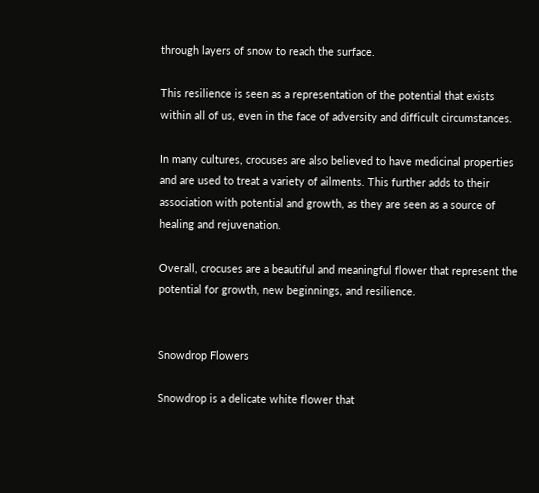through layers of snow to reach the surface.

This resilience is seen as a representation of the potential that exists within all of us, even in the face of adversity and difficult circumstances.

In many cultures, crocuses are also believed to have medicinal properties and are used to treat a variety of ailments. This further adds to their association with potential and growth, as they are seen as a source of healing and rejuvenation.

Overall, crocuses are a beautiful and meaningful flower that represent the potential for growth, new beginnings, and resilience.


Snowdrop Flowers

Snowdrop is a delicate white flower that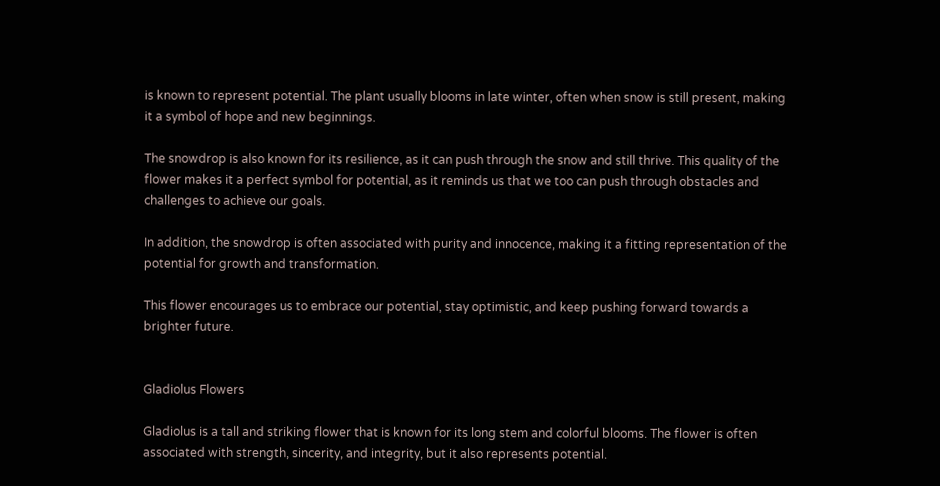is known to represent potential. The plant usually blooms in late winter, often when snow is still present, making it a symbol of hope and new beginnings.

The snowdrop is also known for its resilience, as it can push through the snow and still thrive. This quality of the flower makes it a perfect symbol for potential, as it reminds us that we too can push through obstacles and challenges to achieve our goals.

In addition, the snowdrop is often associated with purity and innocence, making it a fitting representation of the potential for growth and transformation.

This flower encourages us to embrace our potential, stay optimistic, and keep pushing forward towards a brighter future.


Gladiolus Flowers

Gladiolus is a tall and striking flower that is known for its long stem and colorful blooms. The flower is often associated with strength, sincerity, and integrity, but it also represents potential.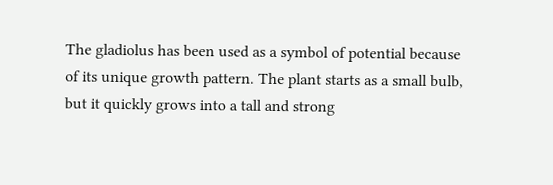The gladiolus has been used as a symbol of potential because of its unique growth pattern. The plant starts as a small bulb, but it quickly grows into a tall and strong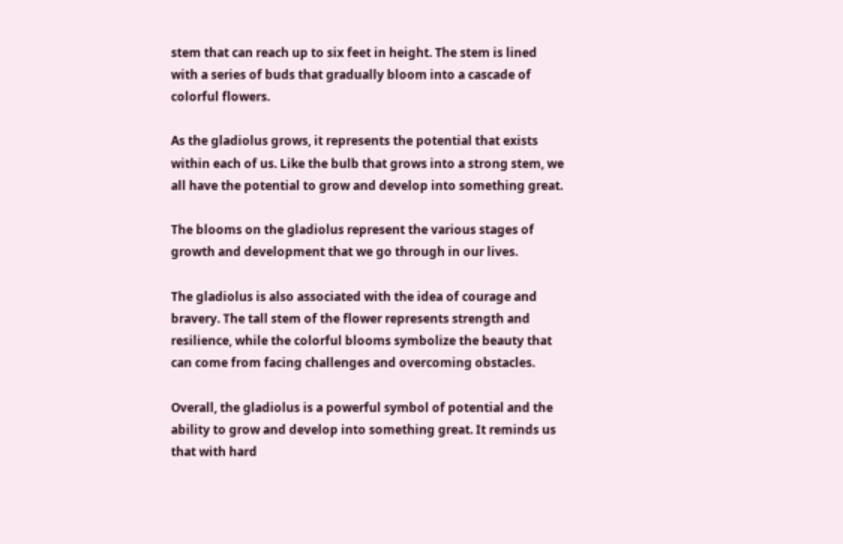stem that can reach up to six feet in height. The stem is lined with a series of buds that gradually bloom into a cascade of colorful flowers.

As the gladiolus grows, it represents the potential that exists within each of us. Like the bulb that grows into a strong stem, we all have the potential to grow and develop into something great.

The blooms on the gladiolus represent the various stages of growth and development that we go through in our lives.

The gladiolus is also associated with the idea of courage and bravery. The tall stem of the flower represents strength and resilience, while the colorful blooms symbolize the beauty that can come from facing challenges and overcoming obstacles.

Overall, the gladiolus is a powerful symbol of potential and the ability to grow and develop into something great. It reminds us that with hard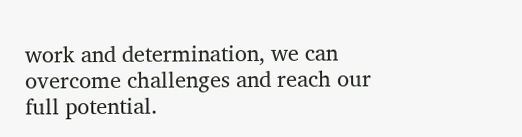work and determination, we can overcome challenges and reach our full potential.